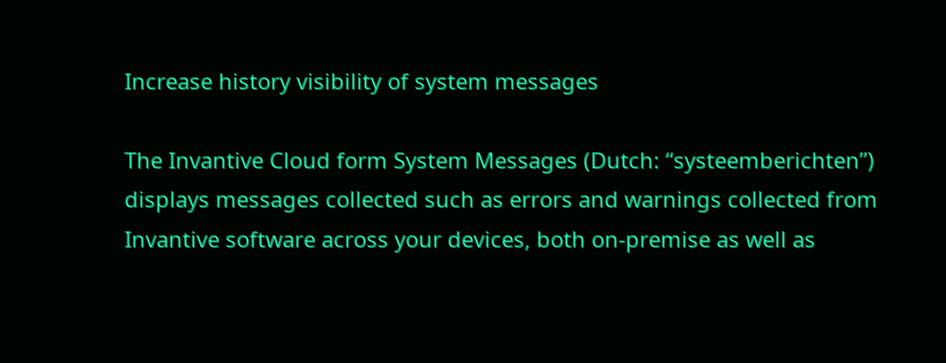Increase history visibility of system messages

The Invantive Cloud form System Messages (Dutch: “systeemberichten”) displays messages collected such as errors and warnings collected from Invantive software across your devices, both on-premise as well as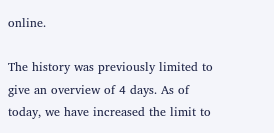online.

The history was previously limited to give an overview of 4 days. As of today, we have increased the limit to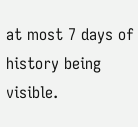at most 7 days of history being visible.